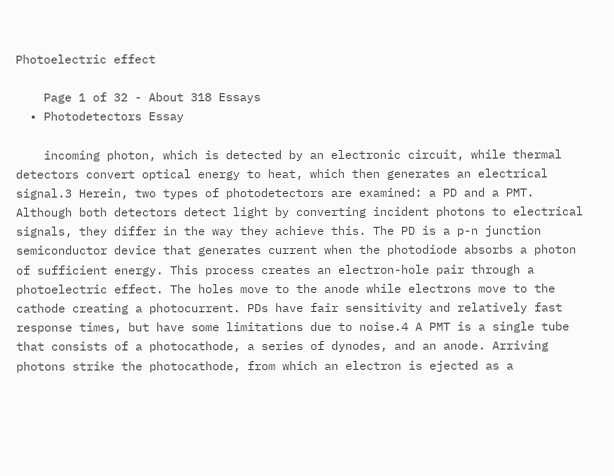Photoelectric effect

    Page 1 of 32 - About 318 Essays
  • Photodetectors Essay

    incoming photon, which is detected by an electronic circuit, while thermal detectors convert optical energy to heat, which then generates an electrical signal.3 Herein, two types of photodetectors are examined: a PD and a PMT. Although both detectors detect light by converting incident photons to electrical signals, they differ in the way they achieve this. The PD is a p-n junction semiconductor device that generates current when the photodiode absorbs a photon of sufficient energy. This process creates an electron-hole pair through a photoelectric effect. The holes move to the anode while electrons move to the cathode creating a photocurrent. PDs have fair sensitivity and relatively fast response times, but have some limitations due to noise.4 A PMT is a single tube that consists of a photocathode, a series of dynodes, and an anode. Arriving photons strike the photocathode, from which an electron is ejected as a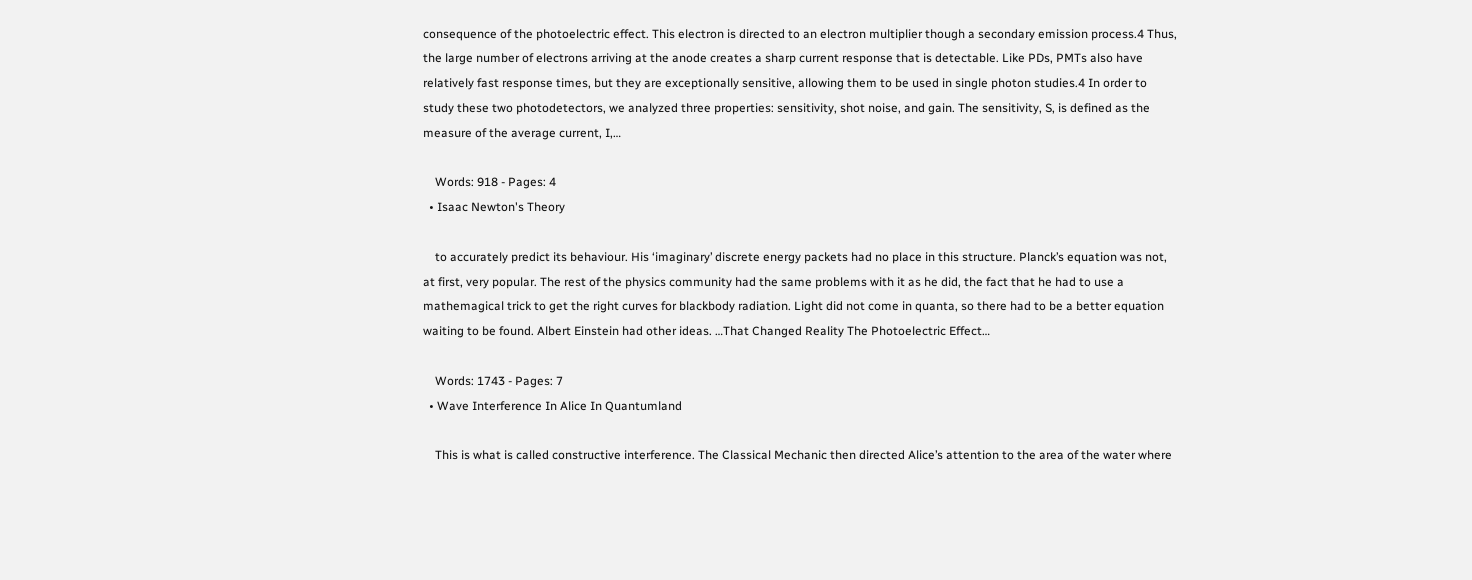consequence of the photoelectric effect. This electron is directed to an electron multiplier though a secondary emission process.4 Thus, the large number of electrons arriving at the anode creates a sharp current response that is detectable. Like PDs, PMTs also have relatively fast response times, but they are exceptionally sensitive, allowing them to be used in single photon studies.4 In order to study these two photodetectors, we analyzed three properties: sensitivity, shot noise, and gain. The sensitivity, S, is defined as the measure of the average current, I,…

    Words: 918 - Pages: 4
  • Isaac Newton's Theory

    to accurately predict its behaviour. His ‘imaginary’ discrete energy packets had no place in this structure. Planck’s equation was not, at first, very popular. The rest of the physics community had the same problems with it as he did, the fact that he had to use a mathemagical trick to get the right curves for blackbody radiation. Light did not come in quanta, so there had to be a better equation waiting to be found. Albert Einstein had other ideas. …That Changed Reality The Photoelectric Effect…

    Words: 1743 - Pages: 7
  • Wave Interference In Alice In Quantumland

    This is what is called constructive interference. The Classical Mechanic then directed Alice’s attention to the area of the water where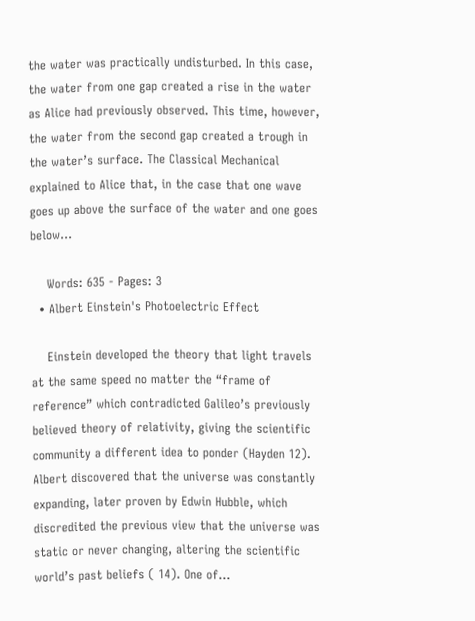the water was practically undisturbed. In this case, the water from one gap created a rise in the water as Alice had previously observed. This time, however, the water from the second gap created a trough in the water’s surface. The Classical Mechanical explained to Alice that, in the case that one wave goes up above the surface of the water and one goes below…

    Words: 635 - Pages: 3
  • Albert Einstein's Photoelectric Effect

    Einstein developed the theory that light travels at the same speed no matter the “frame of reference” which contradicted Galileo’s previously believed theory of relativity, giving the scientific community a different idea to ponder (Hayden 12). Albert discovered that the universe was constantly expanding, later proven by Edwin Hubble, which discredited the previous view that the universe was static or never changing, altering the scientific world’s past beliefs ( 14). One of…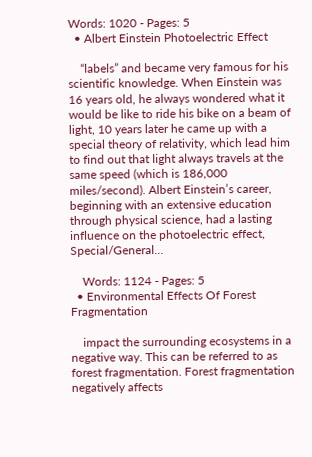Words: 1020 - Pages: 5
  • Albert Einstein Photoelectric Effect

    “labels” and became very famous for his scientific knowledge. When Einstein was 16 years old, he always wondered what it would be like to ride his bike on a beam of light, 10 years later he came up with a special theory of relativity, which lead him to find out that light always travels at the same speed (which is 186,000 miles/second). Albert Einstein’s career, beginning with an extensive education through physical science, had a lasting influence on the photoelectric effect, Special/General…

    Words: 1124 - Pages: 5
  • Environmental Effects Of Forest Fragmentation

    impact the surrounding ecosystems in a negative way. This can be referred to as forest fragmentation. Forest fragmentation negatively affects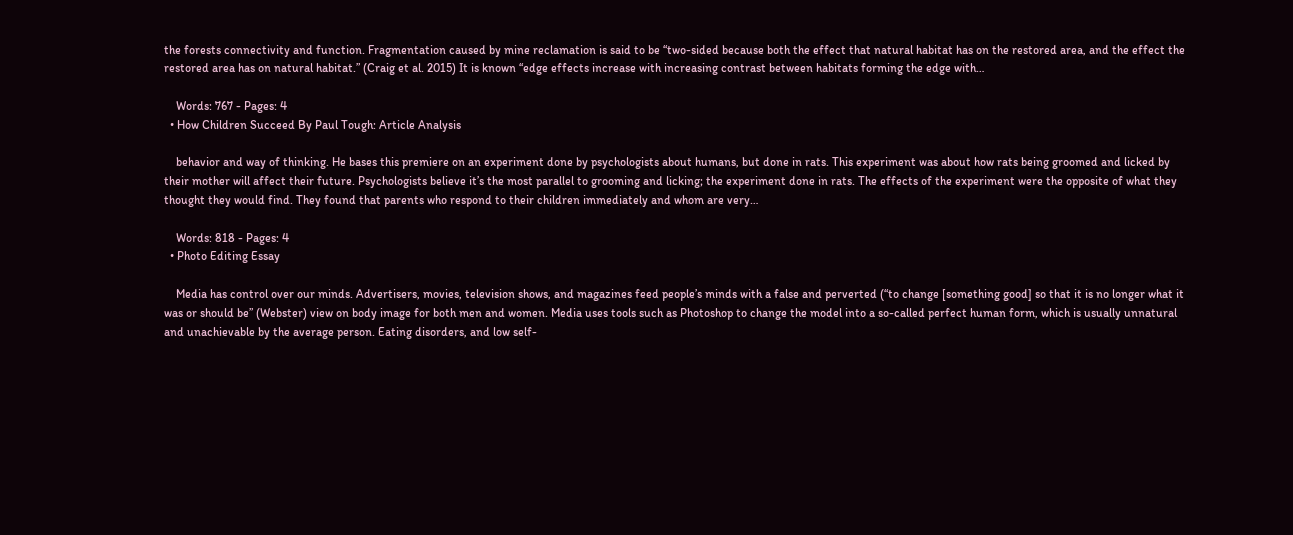the forests connectivity and function. Fragmentation caused by mine reclamation is said to be “two-sided because both the effect that natural habitat has on the restored area, and the effect the restored area has on natural habitat.” (Craig et al. 2015) It is known “edge effects increase with increasing contrast between habitats forming the edge with…

    Words: 767 - Pages: 4
  • How Children Succeed By Paul Tough: Article Analysis

    behavior and way of thinking. He bases this premiere on an experiment done by psychologists about humans, but done in rats. This experiment was about how rats being groomed and licked by their mother will affect their future. Psychologists believe it’s the most parallel to grooming and licking; the experiment done in rats. The effects of the experiment were the opposite of what they thought they would find. They found that parents who respond to their children immediately and whom are very…

    Words: 818 - Pages: 4
  • Photo Editing Essay

    Media has control over our minds. Advertisers, movies, television shows, and magazines feed people’s minds with a false and perverted (“to change [something good] so that it is no longer what it was or should be” (Webster) view on body image for both men and women. Media uses tools such as Photoshop to change the model into a so-called perfect human form, which is usually unnatural and unachievable by the average person. Eating disorders, and low self-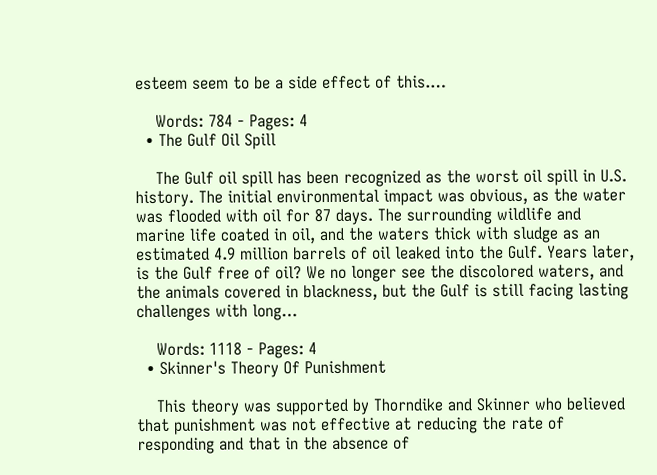esteem seem to be a side effect of this.…

    Words: 784 - Pages: 4
  • The Gulf Oil Spill

    The Gulf oil spill has been recognized as the worst oil spill in U.S. history. The initial environmental impact was obvious, as the water was flooded with oil for 87 days. The surrounding wildlife and marine life coated in oil, and the waters thick with sludge as an estimated 4.9 million barrels of oil leaked into the Gulf. Years later, is the Gulf free of oil? We no longer see the discolored waters, and the animals covered in blackness, but the Gulf is still facing lasting challenges with long…

    Words: 1118 - Pages: 4
  • Skinner's Theory Of Punishment

    This theory was supported by Thorndike and Skinner who believed that punishment was not effective at reducing the rate of responding and that in the absence of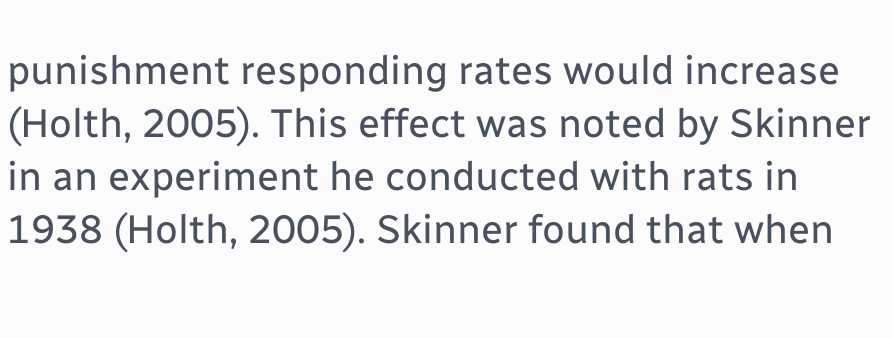punishment responding rates would increase (Holth, 2005). This effect was noted by Skinner in an experiment he conducted with rats in 1938 (Holth, 2005). Skinner found that when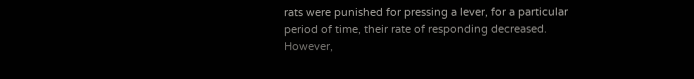rats were punished for pressing a lever, for a particular period of time, their rate of responding decreased. However,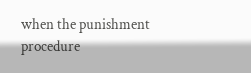when the punishment procedure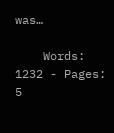was…

    Words: 1232 - Pages: 5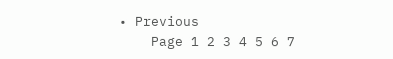• Previous
    Page 1 2 3 4 5 6 7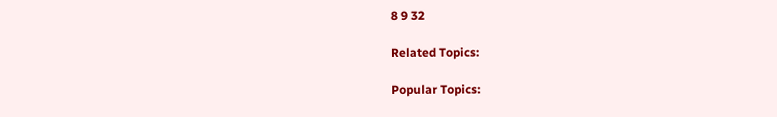8 9 32

Related Topics:

Popular Topics: